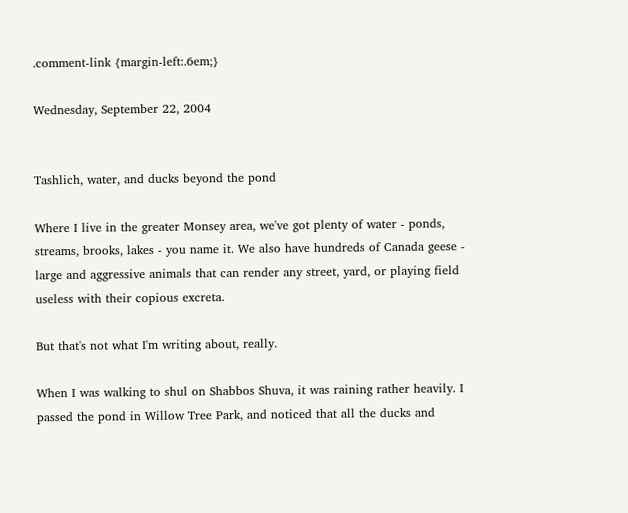.comment-link {margin-left:.6em;}

Wednesday, September 22, 2004


Tashlich, water, and ducks beyond the pond

Where I live in the greater Monsey area, we've got plenty of water - ponds, streams, brooks, lakes - you name it. We also have hundreds of Canada geese - large and aggressive animals that can render any street, yard, or playing field useless with their copious excreta.

But that's not what I'm writing about, really.

When I was walking to shul on Shabbos Shuva, it was raining rather heavily. I passed the pond in Willow Tree Park, and noticed that all the ducks and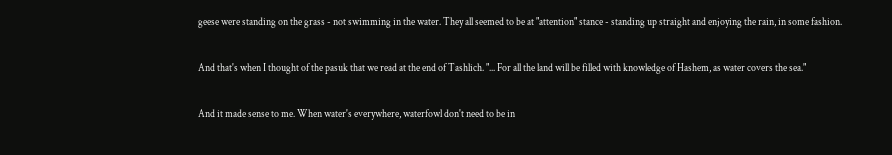geese were standing on the grass - not swimming in the water. They all seemed to be at "attention" stance - standing up straight and enjoying the rain, in some fashion.

And that's when I thought of the pasuk that we read at the end of Tashlich. "... For all the land will be filled with knowledge of Hashem, as water covers the sea."

And it made sense to me. When water's everywhere, waterfowl don't need to be in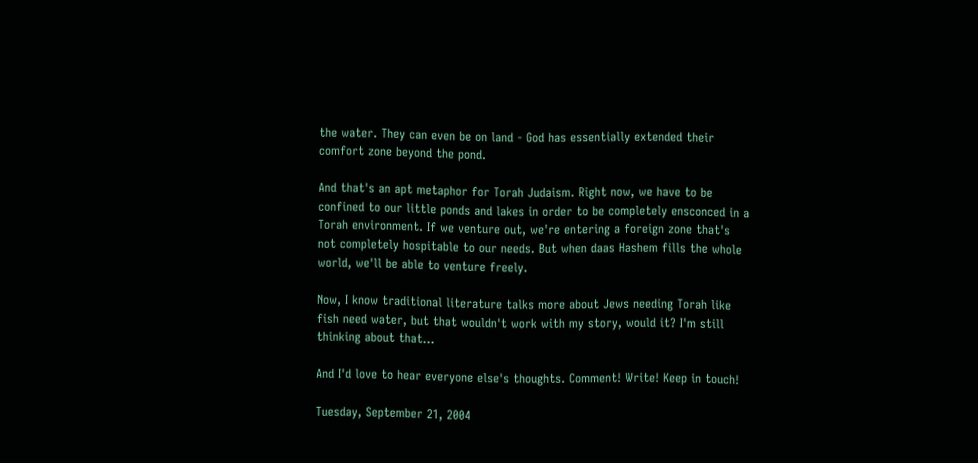the water. They can even be on land - God has essentially extended their comfort zone beyond the pond.

And that's an apt metaphor for Torah Judaism. Right now, we have to be confined to our little ponds and lakes in order to be completely ensconced in a Torah environment. If we venture out, we're entering a foreign zone that's not completely hospitable to our needs. But when daas Hashem fills the whole world, we'll be able to venture freely.

Now, I know traditional literature talks more about Jews needing Torah like fish need water, but that wouldn't work with my story, would it? I'm still thinking about that...

And I'd love to hear everyone else's thoughts. Comment! Write! Keep in touch!

Tuesday, September 21, 2004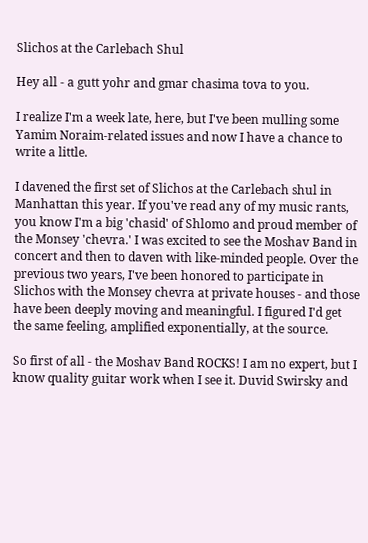Slichos at the Carlebach Shul

Hey all - a gutt yohr and gmar chasima tova to you.

I realize I'm a week late, here, but I've been mulling some Yamim Noraim-related issues and now I have a chance to write a little.

I davened the first set of Slichos at the Carlebach shul in Manhattan this year. If you've read any of my music rants, you know I'm a big 'chasid' of Shlomo and proud member of the Monsey 'chevra.' I was excited to see the Moshav Band in concert and then to daven with like-minded people. Over the previous two years, I've been honored to participate in Slichos with the Monsey chevra at private houses - and those have been deeply moving and meaningful. I figured I'd get the same feeling, amplified exponentially, at the source.

So first of all - the Moshav Band ROCKS! I am no expert, but I know quality guitar work when I see it. Duvid Swirsky and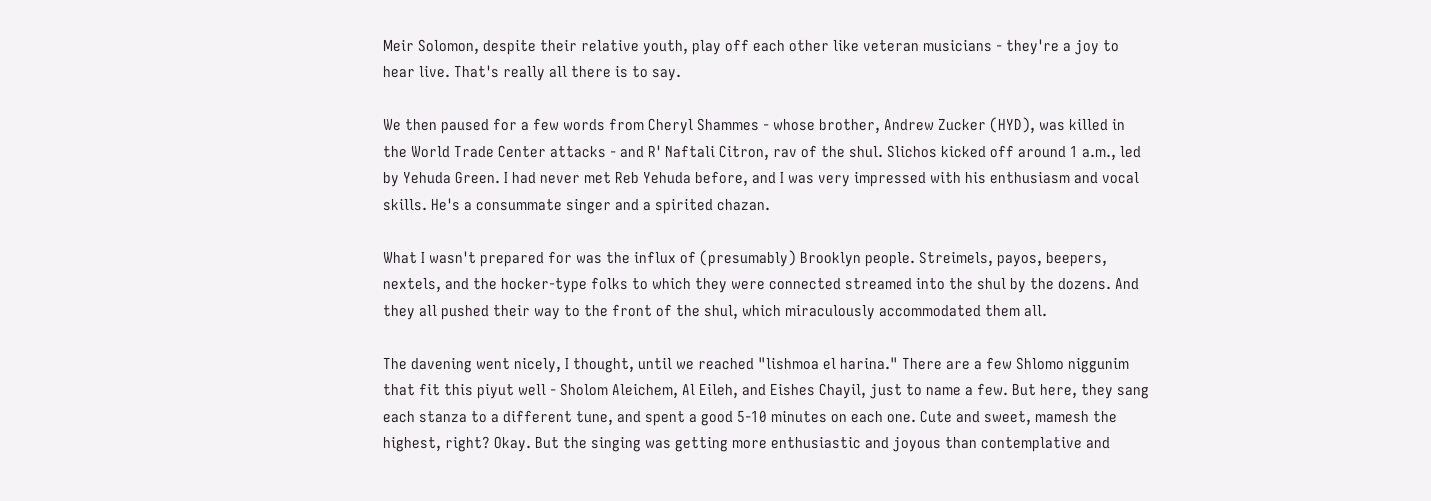Meir Solomon, despite their relative youth, play off each other like veteran musicians - they're a joy to hear live. That's really all there is to say.

We then paused for a few words from Cheryl Shammes - whose brother, Andrew Zucker (HYD), was killed in the World Trade Center attacks - and R' Naftali Citron, rav of the shul. Slichos kicked off around 1 a.m., led by Yehuda Green. I had never met Reb Yehuda before, and I was very impressed with his enthusiasm and vocal skills. He's a consummate singer and a spirited chazan.

What I wasn't prepared for was the influx of (presumably) Brooklyn people. Streimels, payos, beepers, nextels, and the hocker-type folks to which they were connected streamed into the shul by the dozens. And they all pushed their way to the front of the shul, which miraculously accommodated them all.

The davening went nicely, I thought, until we reached "lishmoa el harina." There are a few Shlomo niggunim that fit this piyut well - Sholom Aleichem, Al Eileh, and Eishes Chayil, just to name a few. But here, they sang each stanza to a different tune, and spent a good 5-10 minutes on each one. Cute and sweet, mamesh the highest, right? Okay. But the singing was getting more enthusiastic and joyous than contemplative and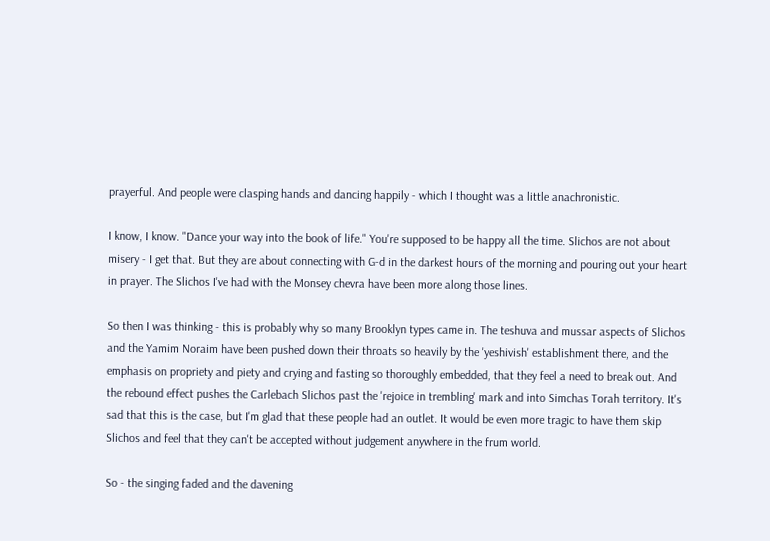prayerful. And people were clasping hands and dancing happily - which I thought was a little anachronistic.

I know, I know. "Dance your way into the book of life." You're supposed to be happy all the time. Slichos are not about misery - I get that. But they are about connecting with G-d in the darkest hours of the morning and pouring out your heart in prayer. The Slichos I've had with the Monsey chevra have been more along those lines.

So then I was thinking - this is probably why so many Brooklyn types came in. The teshuva and mussar aspects of Slichos and the Yamim Noraim have been pushed down their throats so heavily by the 'yeshivish' establishment there, and the emphasis on propriety and piety and crying and fasting so thoroughly embedded, that they feel a need to break out. And the rebound effect pushes the Carlebach Slichos past the 'rejoice in trembling' mark and into Simchas Torah territory. It's sad that this is the case, but I'm glad that these people had an outlet. It would be even more tragic to have them skip Slichos and feel that they can't be accepted without judgement anywhere in the frum world.

So - the singing faded and the davening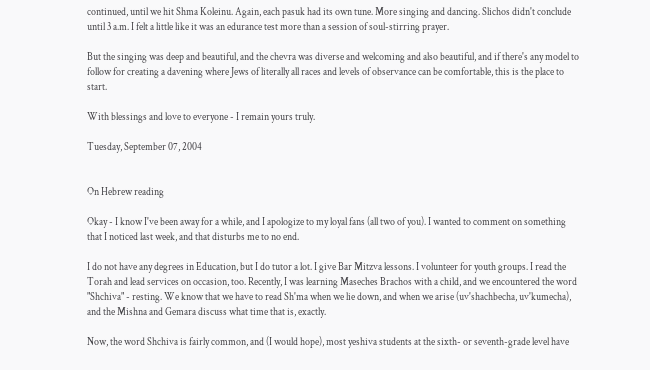continued, until we hit Shma Koleinu. Again, each pasuk had its own tune. More singing and dancing. Slichos didn't conclude until 3 a.m. I felt a little like it was an edurance test more than a session of soul-stirring prayer.

But the singing was deep and beautiful, and the chevra was diverse and welcoming and also beautiful, and if there's any model to follow for creating a davening where Jews of literally all races and levels of observance can be comfortable, this is the place to start.

With blessings and love to everyone - I remain yours truly.

Tuesday, September 07, 2004


On Hebrew reading

Okay - I know I've been away for a while, and I apologize to my loyal fans (all two of you). I wanted to comment on something that I noticed last week, and that disturbs me to no end.

I do not have any degrees in Education, but I do tutor a lot. I give Bar Mitzva lessons. I volunteer for youth groups. I read the Torah and lead services on occasion, too. Recently, I was learning Maseches Brachos with a child, and we encountered the word "Shchiva" - resting. We know that we have to read Sh'ma when we lie down, and when we arise (uv'shachbecha, uv'kumecha), and the Mishna and Gemara discuss what time that is, exactly.

Now, the word Shchiva is fairly common, and (I would hope), most yeshiva students at the sixth- or seventh-grade level have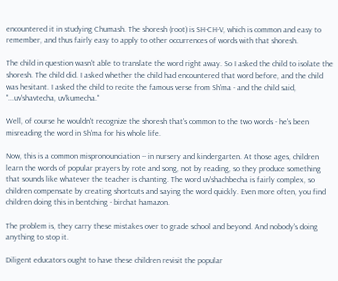encountered it in studying Chumash. The shoresh (root) is SH-CH-V, which is common and easy to remember, and thus fairly easy to apply to other occurrences of words with that shoresh.

The child in question wasn't able to translate the word right away. So I asked the child to isolate the shoresh. The child did. I asked whether the child had encountered that word before, and the child was hesitant. I asked the child to recite the famous verse from Sh'ma - and the child said, "...uv'shavtecha, uv'kumecha."

Well, of course he wouldn't recognize the shoresh that's common to the two words - he's been misreading the word in Sh'ma for his whole life.

Now, this is a common mispronounciation -- in nursery and kindergarten. At those ages, children learn the words of popular prayers by rote and song, not by reading, so they produce something that sounds like whatever the teacher is chanting. The word uv'shachbecha is fairly complex, so children compensate by creating shortcuts and saying the word quickly. Even more often, you find children doing this in bentching - birchat hamazon.

The problem is, they carry these mistakes over to grade school and beyond. And nobody's doing anything to stop it.

Diligent educators ought to have these children revisit the popular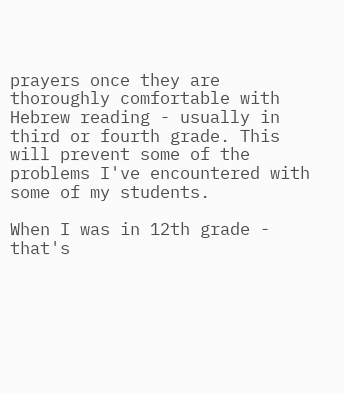prayers once they are thoroughly comfortable with Hebrew reading - usually in third or fourth grade. This will prevent some of the problems I've encountered with some of my students.

When I was in 12th grade - that's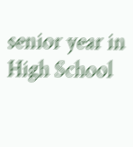senior year in High School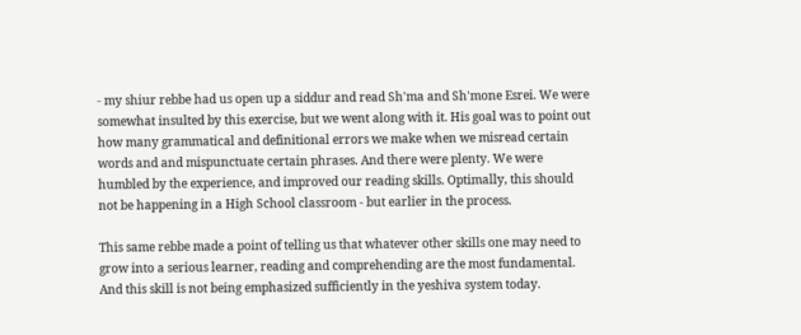- my shiur rebbe had us open up a siddur and read Sh'ma and Sh'mone Esrei. We were somewhat insulted by this exercise, but we went along with it. His goal was to point out how many grammatical and definitional errors we make when we misread certain words and and mispunctuate certain phrases. And there were plenty. We were humbled by the experience, and improved our reading skills. Optimally, this should not be happening in a High School classroom - but earlier in the process.

This same rebbe made a point of telling us that whatever other skills one may need to grow into a serious learner, reading and comprehending are the most fundamental. And this skill is not being emphasized sufficiently in the yeshiva system today.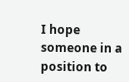I hope someone in a position to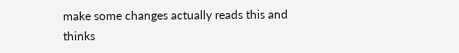make some changes actually reads this and thinks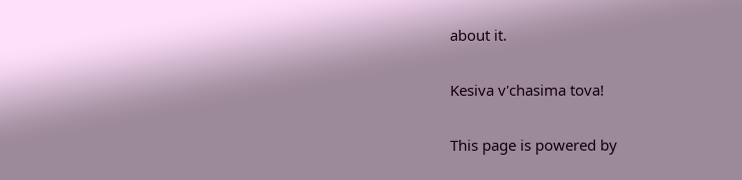about it.

Kesiva v'chasima tova!

This page is powered by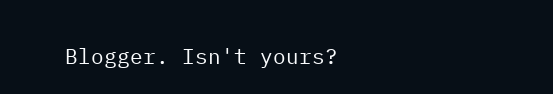Blogger. Isn't yours?